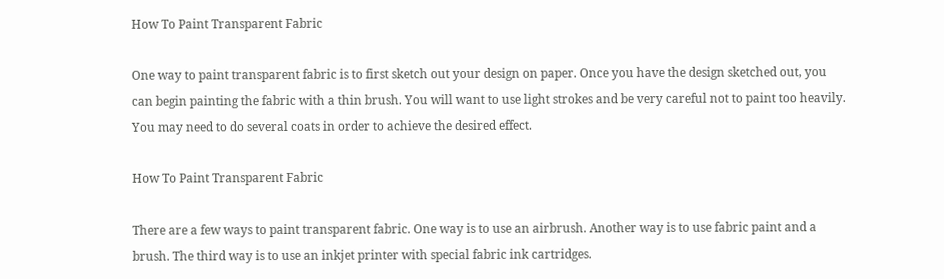How To Paint Transparent Fabric

One way to paint transparent fabric is to first sketch out your design on paper. Once you have the design sketched out, you can begin painting the fabric with a thin brush. You will want to use light strokes and be very careful not to paint too heavily. You may need to do several coats in order to achieve the desired effect.

How To Paint Transparent Fabric

There are a few ways to paint transparent fabric. One way is to use an airbrush. Another way is to use fabric paint and a brush. The third way is to use an inkjet printer with special fabric ink cartridges.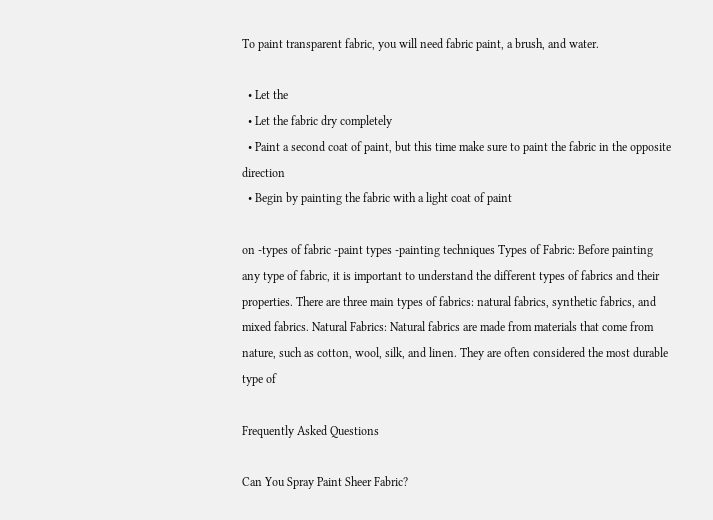To paint transparent fabric, you will need fabric paint, a brush, and water.

  • Let the
  • Let the fabric dry completely
  • Paint a second coat of paint, but this time make sure to paint the fabric in the opposite direction
  • Begin by painting the fabric with a light coat of paint

on -types of fabric -paint types -painting techniques Types of Fabric: Before painting any type of fabric, it is important to understand the different types of fabrics and their properties. There are three main types of fabrics: natural fabrics, synthetic fabrics, and mixed fabrics. Natural Fabrics: Natural fabrics are made from materials that come from nature, such as cotton, wool, silk, and linen. They are often considered the most durable type of

Frequently Asked Questions

Can You Spray Paint Sheer Fabric?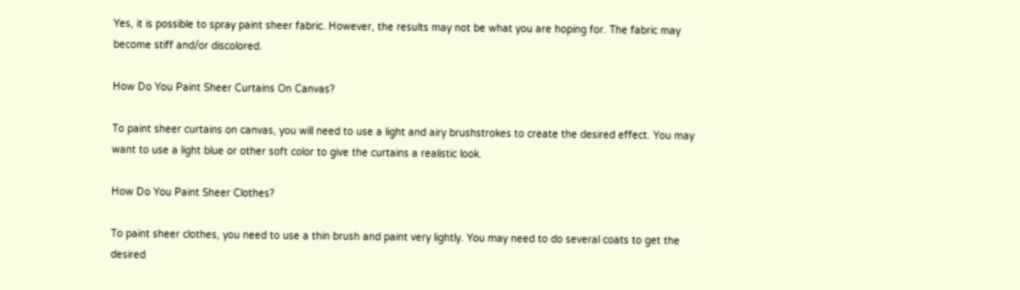Yes, it is possible to spray paint sheer fabric. However, the results may not be what you are hoping for. The fabric may become stiff and/or discolored.

How Do You Paint Sheer Curtains On Canvas?

To paint sheer curtains on canvas, you will need to use a light and airy brushstrokes to create the desired effect. You may want to use a light blue or other soft color to give the curtains a realistic look.

How Do You Paint Sheer Clothes?

To paint sheer clothes, you need to use a thin brush and paint very lightly. You may need to do several coats to get the desired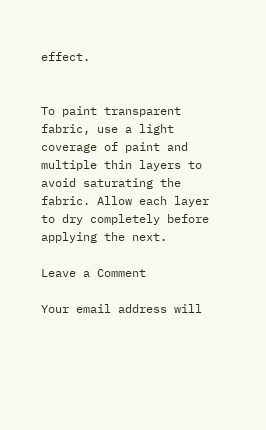effect.


To paint transparent fabric, use a light coverage of paint and multiple thin layers to avoid saturating the fabric. Allow each layer to dry completely before applying the next.

Leave a Comment

Your email address will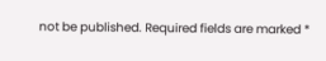not be published. Required fields are marked *